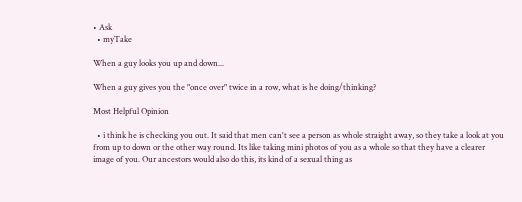• Ask
  • myTake

When a guy looks you up and down...

When a guy gives you the "once over" twice in a row, what is he doing/thinking?

Most Helpful Opinion

  • i think he is checking you out. It said that men can't see a person as whole straight away, so they take a look at you from up to down or the other way round. Its like taking mini photos of you as a whole so that they have a clearer image of you. Our ancestors would also do this, its kind of a sexual thing as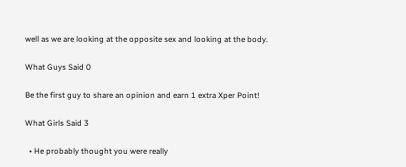well as we are looking at the opposite sex and looking at the body.

What Guys Said 0

Be the first guy to share an opinion and earn 1 extra Xper Point!

What Girls Said 3

  • He probably thought you were really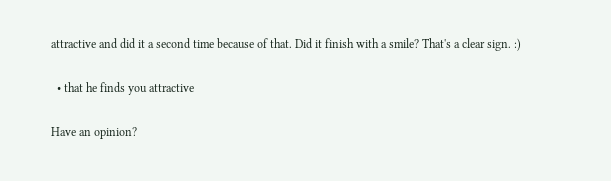attractive and did it a second time because of that. Did it finish with a smile? That's a clear sign. :)

  • that he finds you attractive

Have an opinion?